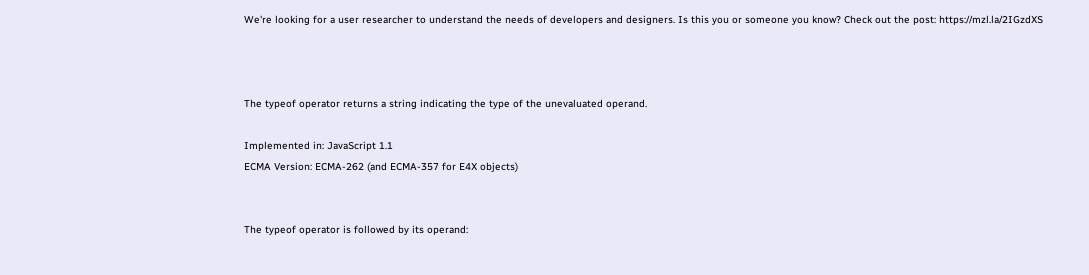We're looking for a user researcher to understand the needs of developers and designers. Is this you or someone you know? Check out the post: https://mzl.la/2IGzdXS



The typeof operator returns a string indicating the type of the unevaluated operand.

Implemented in: JavaScript 1.1
ECMA Version: ECMA-262 (and ECMA-357 for E4X objects)


The typeof operator is followed by its operand: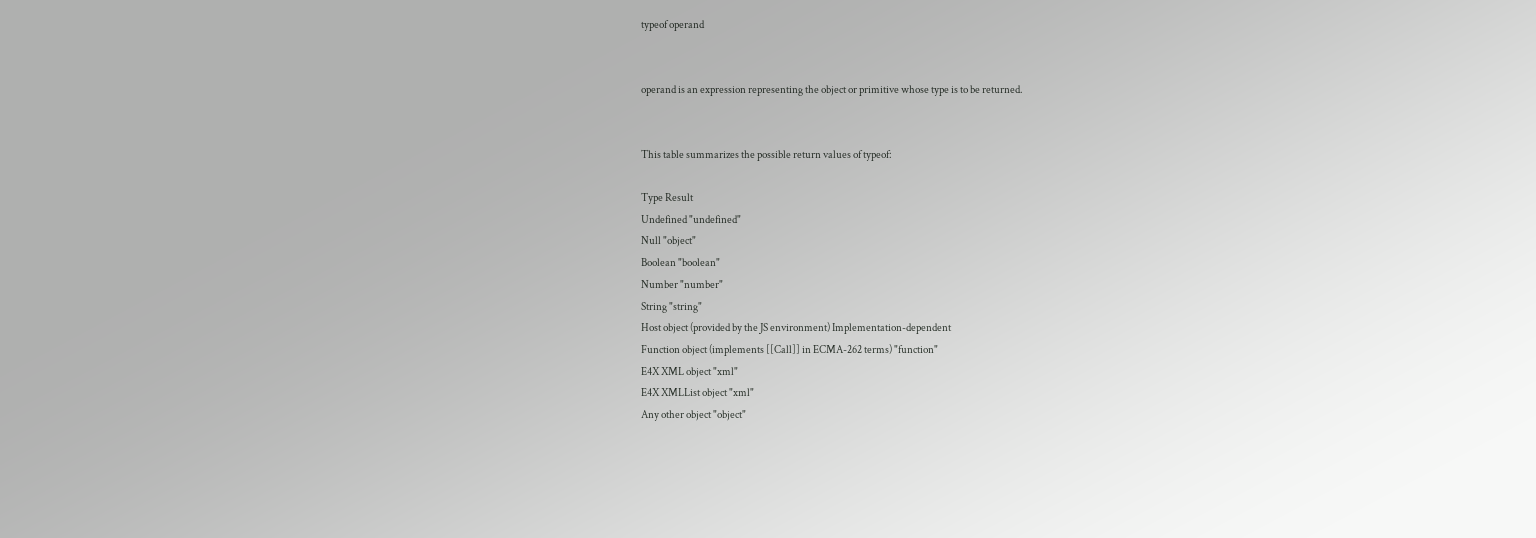typeof operand


operand is an expression representing the object or primitive whose type is to be returned.


This table summarizes the possible return values of typeof:

Type Result
Undefined "undefined"
Null "object"
Boolean "boolean"
Number "number"
String "string"
Host object (provided by the JS environment) Implementation-dependent
Function object (implements [[Call]] in ECMA-262 terms) "function"
E4X XML object "xml"
E4X XMLList object "xml"
Any other object "object"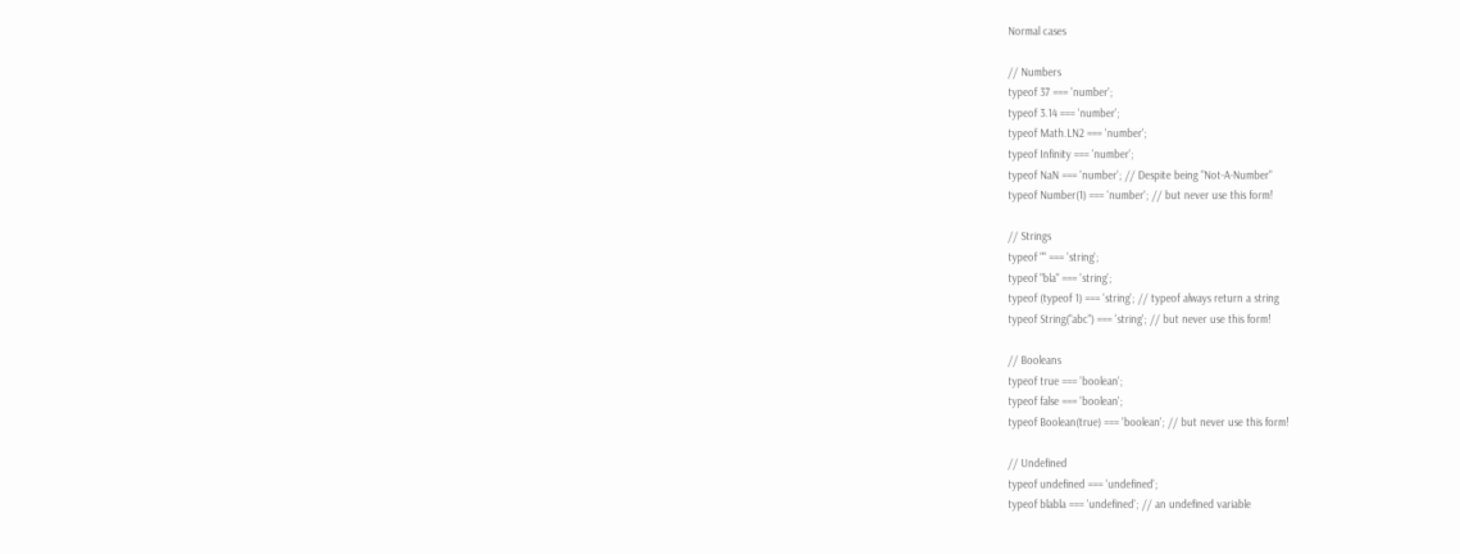Normal cases

// Numbers
typeof 37 === 'number';
typeof 3.14 === 'number';
typeof Math.LN2 === 'number';
typeof Infinity === 'number';
typeof NaN === 'number'; // Despite being "Not-A-Number"
typeof Number(1) === 'number'; // but never use this form!

// Strings
typeof "" === 'string';
typeof "bla" === 'string';
typeof (typeof 1) === 'string'; // typeof always return a string
typeof String("abc") === 'string'; // but never use this form!

// Booleans
typeof true === 'boolean';
typeof false === 'boolean';
typeof Boolean(true) === 'boolean'; // but never use this form!

// Undefined
typeof undefined === 'undefined';
typeof blabla === 'undefined'; // an undefined variable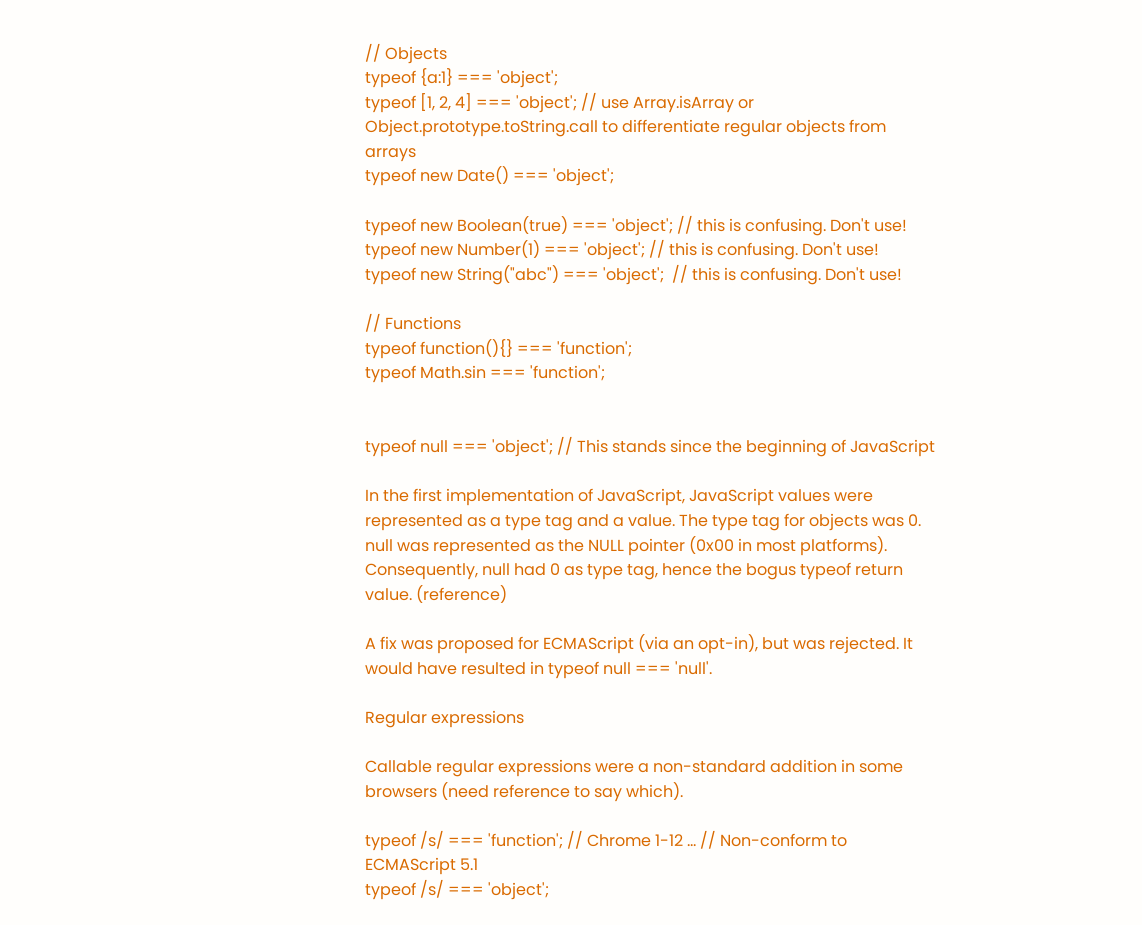// Objects
typeof {a:1} === 'object';
typeof [1, 2, 4] === 'object'; // use Array.isArray or Object.prototype.toString.call to differentiate regular objects from arrays
typeof new Date() === 'object';

typeof new Boolean(true) === 'object'; // this is confusing. Don't use!
typeof new Number(1) === 'object'; // this is confusing. Don't use!
typeof new String("abc") === 'object';  // this is confusing. Don't use!

// Functions
typeof function(){} === 'function';
typeof Math.sin === 'function';


typeof null === 'object'; // This stands since the beginning of JavaScript

In the first implementation of JavaScript, JavaScript values were represented as a type tag and a value. The type tag for objects was 0. null was represented as the NULL pointer (0x00 in most platforms). Consequently, null had 0 as type tag, hence the bogus typeof return value. (reference)

A fix was proposed for ECMAScript (via an opt-in), but was rejected. It would have resulted in typeof null === 'null'.

Regular expressions

Callable regular expressions were a non-standard addition in some browsers (need reference to say which).

typeof /s/ === 'function'; // Chrome 1-12 ... // Non-conform to ECMAScript 5.1
typeof /s/ === 'object';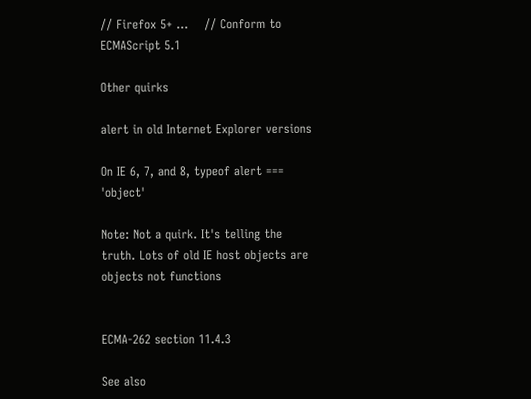// Firefox 5+ ...    // Conform to ECMAScript 5.1

Other quirks

alert in old Internet Explorer versions

On IE 6, 7, and 8, typeof alert === 'object'

Note: Not a quirk. It's telling the truth. Lots of old IE host objects are objects not functions


ECMA-262 section 11.4.3

See also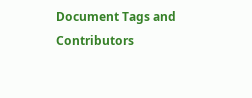Document Tags and Contributors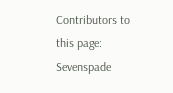Contributors to this page: Sevenspade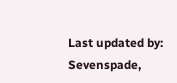Last updated by: Sevenspade,